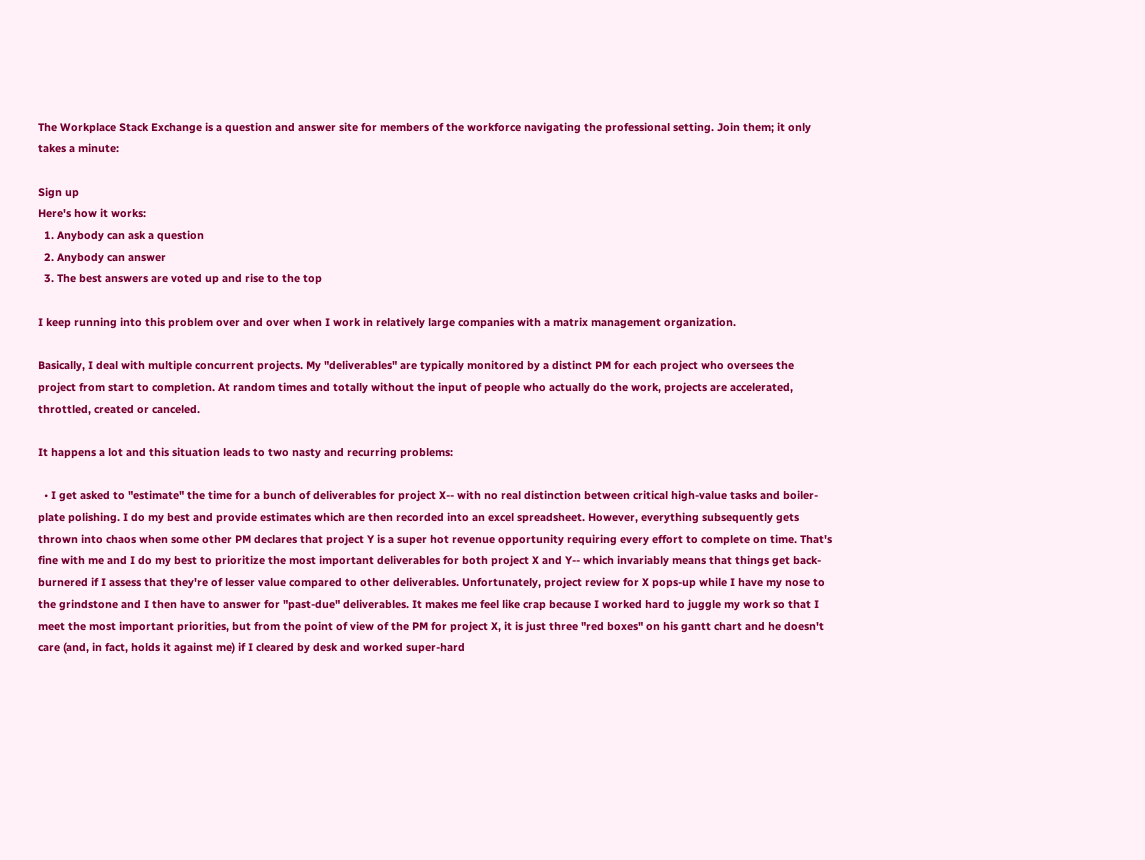The Workplace Stack Exchange is a question and answer site for members of the workforce navigating the professional setting. Join them; it only takes a minute:

Sign up
Here's how it works:
  1. Anybody can ask a question
  2. Anybody can answer
  3. The best answers are voted up and rise to the top

I keep running into this problem over and over when I work in relatively large companies with a matrix management organization.

Basically, I deal with multiple concurrent projects. My "deliverables" are typically monitored by a distinct PM for each project who oversees the project from start to completion. At random times and totally without the input of people who actually do the work, projects are accelerated, throttled, created or canceled.

It happens a lot and this situation leads to two nasty and recurring problems:

  • I get asked to "estimate" the time for a bunch of deliverables for project X-- with no real distinction between critical high-value tasks and boiler-plate polishing. I do my best and provide estimates which are then recorded into an excel spreadsheet. However, everything subsequently gets thrown into chaos when some other PM declares that project Y is a super hot revenue opportunity requiring every effort to complete on time. That's fine with me and I do my best to prioritize the most important deliverables for both project X and Y-- which invariably means that things get back-burnered if I assess that they're of lesser value compared to other deliverables. Unfortunately, project review for X pops-up while I have my nose to the grindstone and I then have to answer for "past-due" deliverables. It makes me feel like crap because I worked hard to juggle my work so that I meet the most important priorities, but from the point of view of the PM for project X, it is just three "red boxes" on his gantt chart and he doesn't care (and, in fact, holds it against me) if I cleared by desk and worked super-hard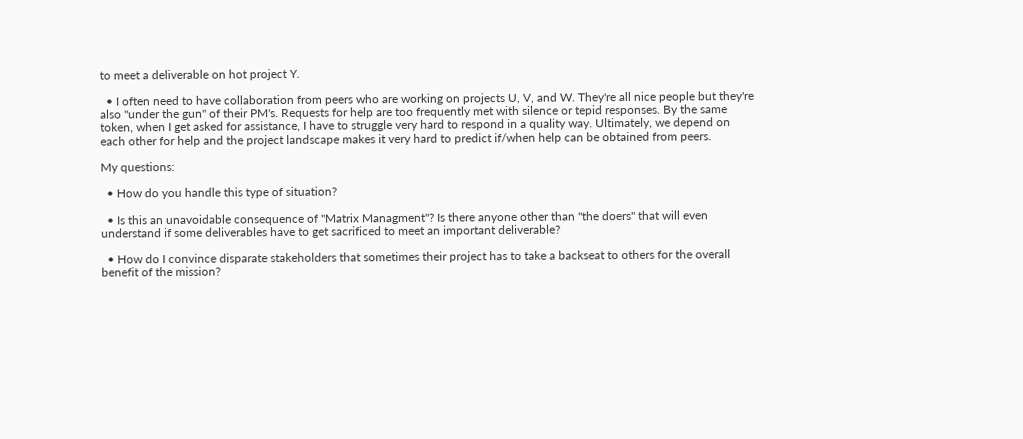to meet a deliverable on hot project Y.

  • I often need to have collaboration from peers who are working on projects U, V, and W. They're all nice people but they're also "under the gun" of their PM's. Requests for help are too frequently met with silence or tepid responses. By the same token, when I get asked for assistance, I have to struggle very hard to respond in a quality way. Ultimately, we depend on each other for help and the project landscape makes it very hard to predict if/when help can be obtained from peers.

My questions:

  • How do you handle this type of situation?

  • Is this an unavoidable consequence of "Matrix Managment"? Is there anyone other than "the doers" that will even understand if some deliverables have to get sacrificed to meet an important deliverable?

  • How do I convince disparate stakeholders that sometimes their project has to take a backseat to others for the overall benefit of the mission?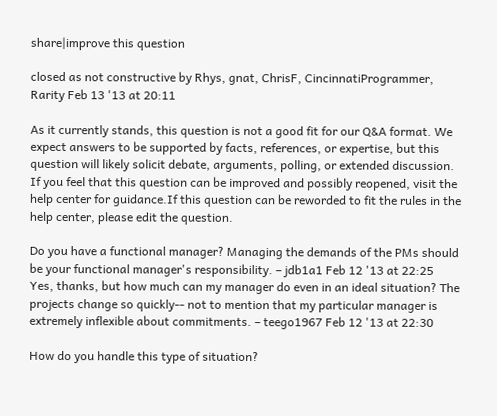share|improve this question

closed as not constructive by Rhys, gnat, ChrisF, CincinnatiProgrammer, Rarity Feb 13 '13 at 20:11

As it currently stands, this question is not a good fit for our Q&A format. We expect answers to be supported by facts, references, or expertise, but this question will likely solicit debate, arguments, polling, or extended discussion. If you feel that this question can be improved and possibly reopened, visit the help center for guidance.If this question can be reworded to fit the rules in the help center, please edit the question.

Do you have a functional manager? Managing the demands of the PMs should be your functional manager's responsibility. – jdb1a1 Feb 12 '13 at 22:25
Yes, thanks, but how much can my manager do even in an ideal situation? The projects change so quickly-- not to mention that my particular manager is extremely inflexible about commitments. – teego1967 Feb 12 '13 at 22:30

How do you handle this type of situation?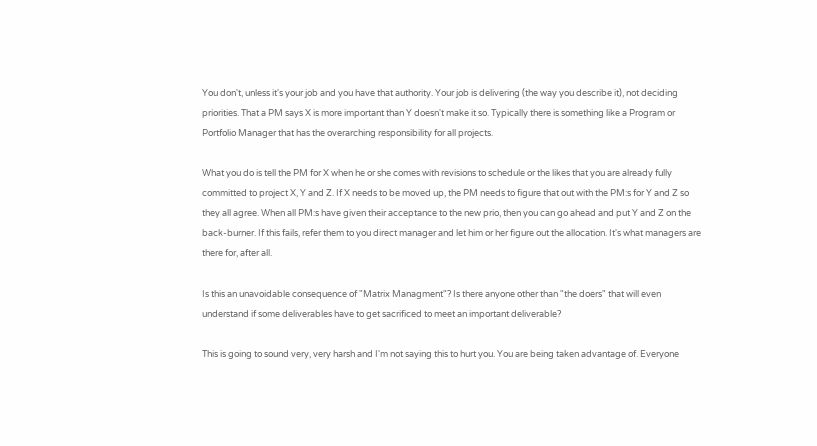You don't, unless it's your job and you have that authority. Your job is delivering (the way you describe it), not deciding priorities. That a PM says X is more important than Y doesn't make it so. Typically there is something like a Program or Portfolio Manager that has the overarching responsibility for all projects.

What you do is tell the PM for X when he or she comes with revisions to schedule or the likes that you are already fully committed to project X, Y and Z. If X needs to be moved up, the PM needs to figure that out with the PM:s for Y and Z so they all agree. When all PM:s have given their acceptance to the new prio, then you can go ahead and put Y and Z on the back-burner. If this fails, refer them to you direct manager and let him or her figure out the allocation. It's what managers are there for, after all.

Is this an unavoidable consequence of "Matrix Managment"? Is there anyone other than "the doers" that will even understand if some deliverables have to get sacrificed to meet an important deliverable?

This is going to sound very, very harsh and I'm not saying this to hurt you. You are being taken advantage of. Everyone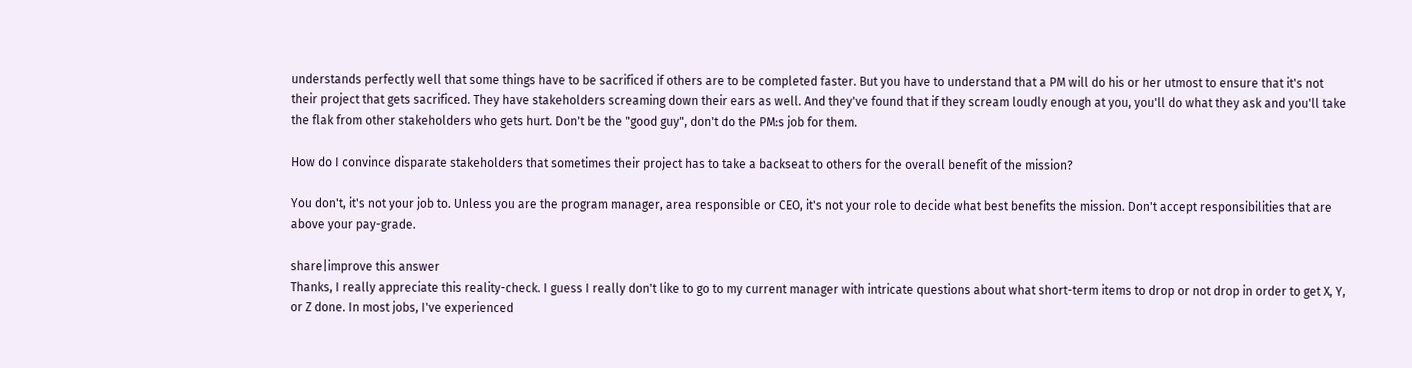understands perfectly well that some things have to be sacrificed if others are to be completed faster. But you have to understand that a PM will do his or her utmost to ensure that it's not their project that gets sacrificed. They have stakeholders screaming down their ears as well. And they've found that if they scream loudly enough at you, you'll do what they ask and you'll take the flak from other stakeholders who gets hurt. Don't be the "good guy", don't do the PM:s job for them.

How do I convince disparate stakeholders that sometimes their project has to take a backseat to others for the overall benefit of the mission?

You don't, it's not your job to. Unless you are the program manager, area responsible or CEO, it's not your role to decide what best benefits the mission. Don't accept responsibilities that are above your pay-grade.

share|improve this answer
Thanks, I really appreciate this reality-check. I guess I really don't like to go to my current manager with intricate questions about what short-term items to drop or not drop in order to get X, Y, or Z done. In most jobs, I've experienced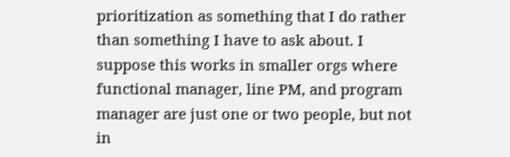prioritization as something that I do rather than something I have to ask about. I suppose this works in smaller orgs where functional manager, line PM, and program manager are just one or two people, but not in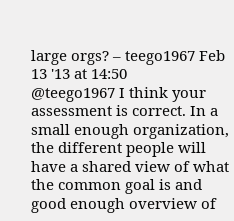large orgs? – teego1967 Feb 13 '13 at 14:50
@teego1967 I think your assessment is correct. In a small enough organization, the different people will have a shared view of what the common goal is and good enough overview of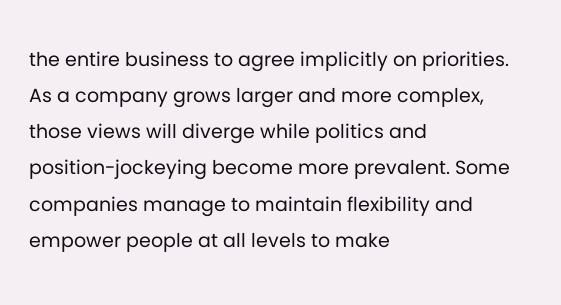the entire business to agree implicitly on priorities. As a company grows larger and more complex, those views will diverge while politics and position-jockeying become more prevalent. Some companies manage to maintain flexibility and empower people at all levels to make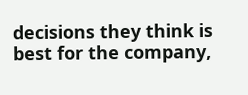decisions they think is best for the company,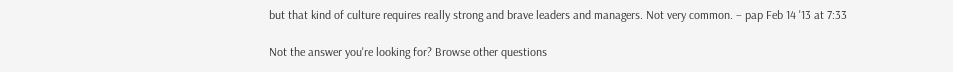but that kind of culture requires really strong and brave leaders and managers. Not very common. – pap Feb 14 '13 at 7:33

Not the answer you're looking for? Browse other questions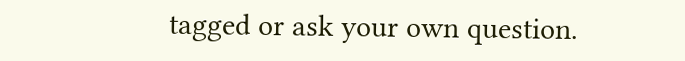tagged or ask your own question.